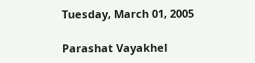Tuesday, March 01, 2005

Parashat Vayakhel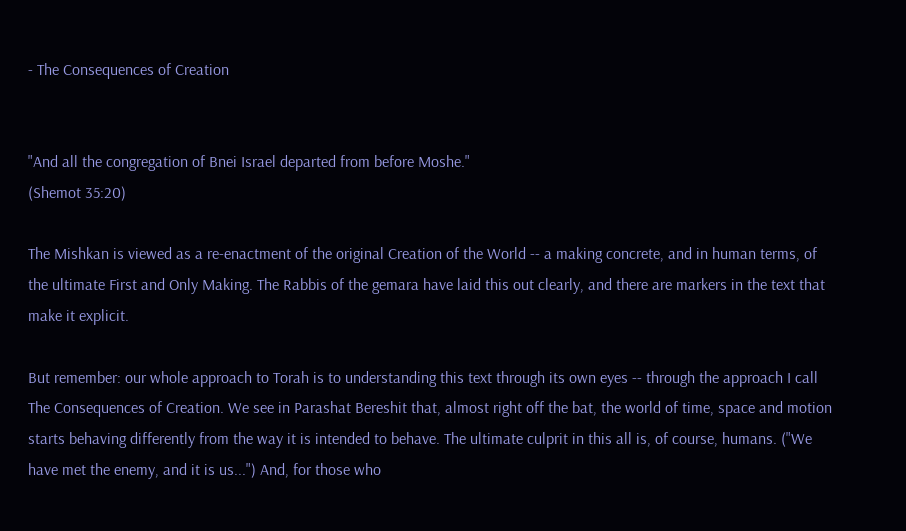- The Consequences of Creation


"And all the congregation of Bnei Israel departed from before Moshe."
(Shemot 35:20)

The Mishkan is viewed as a re-enactment of the original Creation of the World -- a making concrete, and in human terms, of the ultimate First and Only Making. The Rabbis of the gemara have laid this out clearly, and there are markers in the text that make it explicit.

But remember: our whole approach to Torah is to understanding this text through its own eyes -- through the approach I call The Consequences of Creation. We see in Parashat Bereshit that, almost right off the bat, the world of time, space and motion starts behaving differently from the way it is intended to behave. The ultimate culprit in this all is, of course, humans. ("We have met the enemy, and it is us...") And, for those who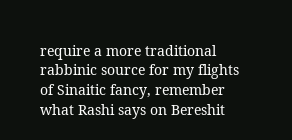require a more traditional rabbinic source for my flights of Sinaitic fancy, remember what Rashi says on Bereshit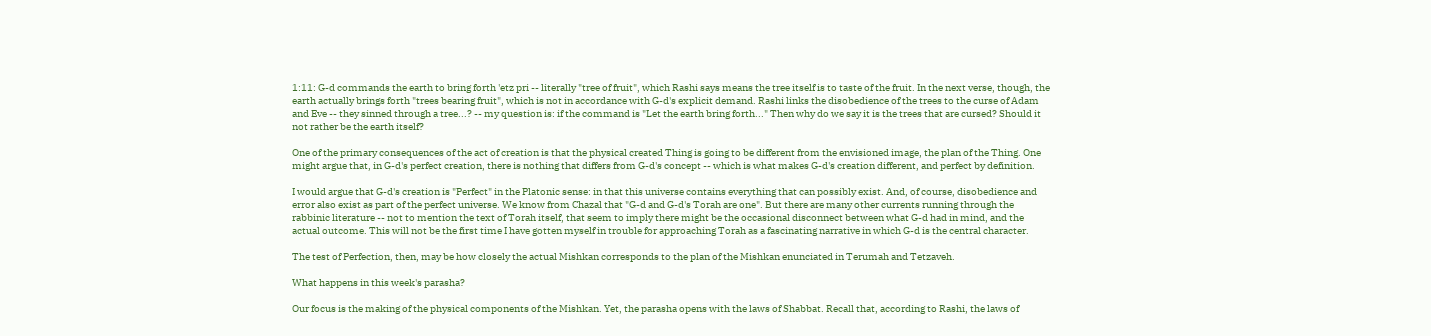1:11: G-d commands the earth to bring forth 'etz pri -- literally "tree of fruit", which Rashi says means the tree itself is to taste of the fruit. In the next verse, though, the earth actually brings forth "trees bearing fruit", which is not in accordance with G-d's explicit demand. Rashi links the disobedience of the trees to the curse of Adam and Eve -- they sinned through a tree...? -- my question is: if the command is "Let the earth bring forth..." Then why do we say it is the trees that are cursed? Should it not rather be the earth itself?

One of the primary consequences of the act of creation is that the physical created Thing is going to be different from the envisioned image, the plan of the Thing. One might argue that, in G-d's perfect creation, there is nothing that differs from G-d's concept -- which is what makes G-d's creation different, and perfect by definition.

I would argue that G-d's creation is "Perfect" in the Platonic sense: in that this universe contains everything that can possibly exist. And, of course, disobedience and error also exist as part of the perfect universe. We know from Chazal that "G-d and G-d's Torah are one". But there are many other currents running through the rabbinic literature -- not to mention the text of Torah itself, that seem to imply there might be the occasional disconnect between what G-d had in mind, and the actual outcome. This will not be the first time I have gotten myself in trouble for approaching Torah as a fascinating narrative in which G-d is the central character.

The test of Perfection, then, may be how closely the actual Mishkan corresponds to the plan of the Mishkan enunciated in Terumah and Tetzaveh.

What happens in this week's parasha?

Our focus is the making of the physical components of the Mishkan. Yet, the parasha opens with the laws of Shabbat. Recall that, according to Rashi, the laws of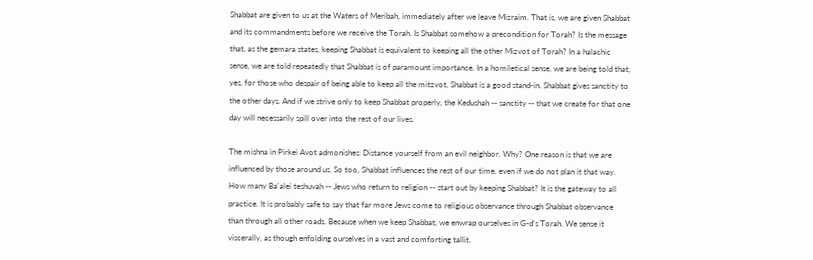Shabbat are given to us at the Waters of Meribah, immediately after we leave Mizraim. That is, we are given Shabbat and its commandments before we receive the Torah. Is Shabbat somehow a precondition for Torah? Is the message that, as the gemara states, keeping Shabbat is equivalent to keeping all the other Mizvot of Torah? In a halachic sense, we are told repeatedly that Shabbat is of paramount importance. In a homiletical sense, we are being told that, yes, for those who despair of being able to keep all the mitzvot, Shabbat is a good stand-in. Shabbat gives sanctity to the other days. And if we strive only to keep Shabbat properly, the Kedushah -- sanctity -- that we create for that one day will necessarily spill over into the rest of our lives.

The mishna in Pirkei Avot admonishes: Distance yourself from an evil neighbor. Why? One reason is that we are influenced by those around us. So too, Shabbat influences the rest of our time, even if we do not plan it that way. How many Ba'alei teshuvah -- Jews who return to religion -- start out by keeping Shabbat? It is the gateway to all practice. It is probably safe to say that far more Jews come to religious observance through Shabbat observance than through all other roads. Because when we keep Shabbat, we enwrap ourselves in G-d's Torah. We sense it viscerally, as though enfolding ourselves in a vast and comforting tallit.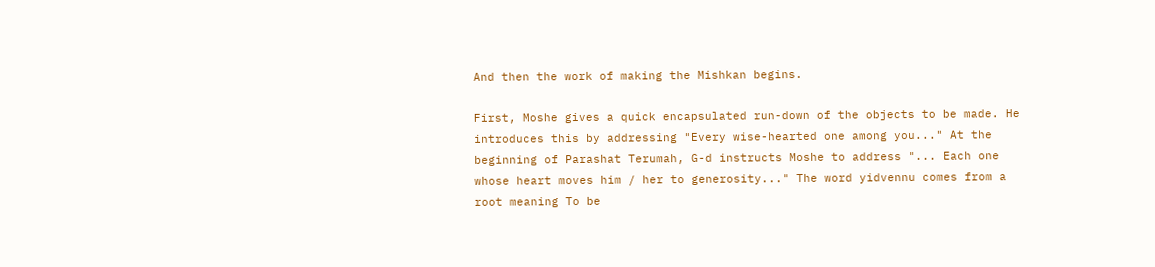And then the work of making the Mishkan begins.

First, Moshe gives a quick encapsulated run-down of the objects to be made. He introduces this by addressing "Every wise-hearted one among you..." At the beginning of Parashat Terumah, G-d instructs Moshe to address "... Each one whose heart moves him / her to generosity..." The word yidvennu comes from a root meaning To be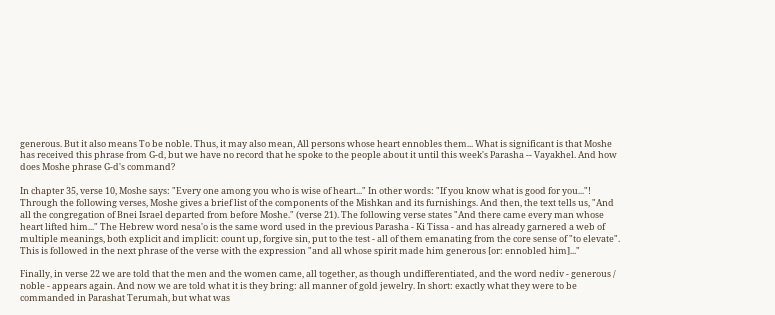generous. But it also means To be noble. Thus, it may also mean, All persons whose heart ennobles them... What is significant is that Moshe has received this phrase from G-d, but we have no record that he spoke to the people about it until this week's Parasha -- Vayakhel. And how does Moshe phrase G-d's command?

In chapter 35, verse 10, Moshe says: "Every one among you who is wise of heart..." In other words: "If you know what is good for you..."! Through the following verses, Moshe gives a brief list of the components of the Mishkan and its furnishings. And then, the text tells us, "And all the congregation of Bnei Israel departed from before Moshe." (verse 21). The following verse states "And there came every man whose heart lifted him..." The Hebrew word nesa'o is the same word used in the previous Parasha - Ki Tissa - and has already garnered a web of multiple meanings, both explicit and implicit: count up, forgive sin, put to the test - all of them emanating from the core sense of "to elevate". This is followed in the next phrase of the verse with the expression "and all whose spirit made him generous [or: ennobled him]..."

Finally, in verse 22 we are told that the men and the women came, all together, as though undifferentiated, and the word nediv - generous / noble - appears again. And now we are told what it is they bring: all manner of gold jewelry. In short: exactly what they were to be commanded in Parashat Terumah, but what was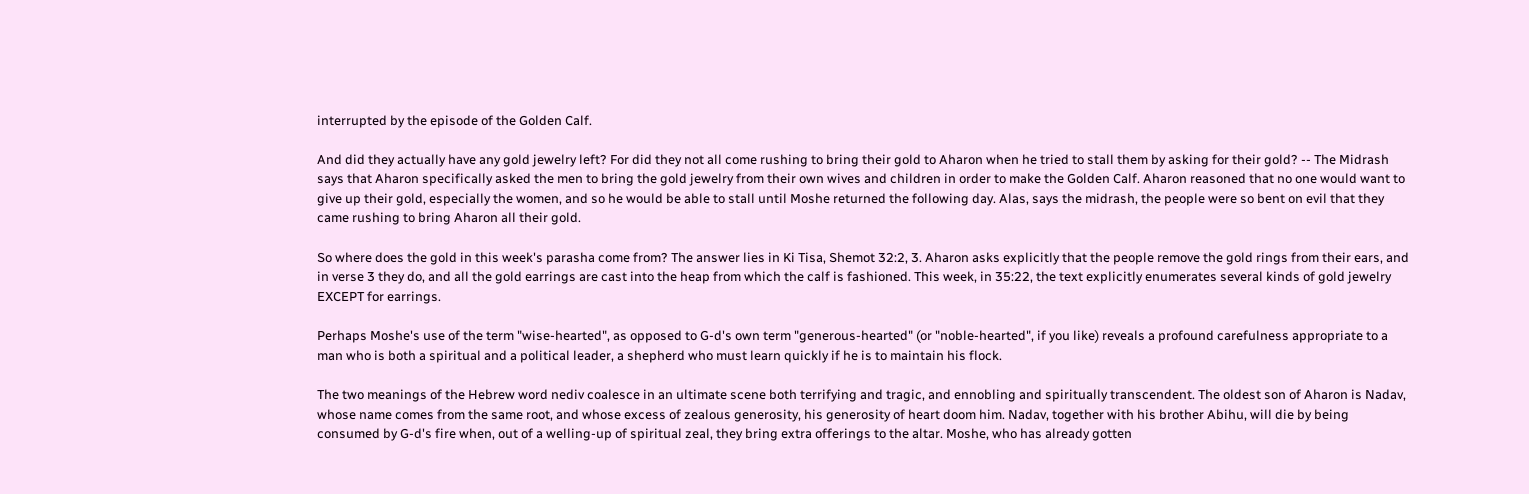interrupted by the episode of the Golden Calf.

And did they actually have any gold jewelry left? For did they not all come rushing to bring their gold to Aharon when he tried to stall them by asking for their gold? -- The Midrash says that Aharon specifically asked the men to bring the gold jewelry from their own wives and children in order to make the Golden Calf. Aharon reasoned that no one would want to give up their gold, especially the women, and so he would be able to stall until Moshe returned the following day. Alas, says the midrash, the people were so bent on evil that they came rushing to bring Aharon all their gold.

So where does the gold in this week's parasha come from? The answer lies in Ki Tisa, Shemot 32:2, 3. Aharon asks explicitly that the people remove the gold rings from their ears, and in verse 3 they do, and all the gold earrings are cast into the heap from which the calf is fashioned. This week, in 35:22, the text explicitly enumerates several kinds of gold jewelry EXCEPT for earrings.

Perhaps Moshe's use of the term "wise-hearted", as opposed to G-d's own term "generous-hearted" (or "noble-hearted", if you like) reveals a profound carefulness appropriate to a man who is both a spiritual and a political leader, a shepherd who must learn quickly if he is to maintain his flock.

The two meanings of the Hebrew word nediv coalesce in an ultimate scene both terrifying and tragic, and ennobling and spiritually transcendent. The oldest son of Aharon is Nadav, whose name comes from the same root, and whose excess of zealous generosity, his generosity of heart doom him. Nadav, together with his brother Abihu, will die by being consumed by G-d's fire when, out of a welling-up of spiritual zeal, they bring extra offerings to the altar. Moshe, who has already gotten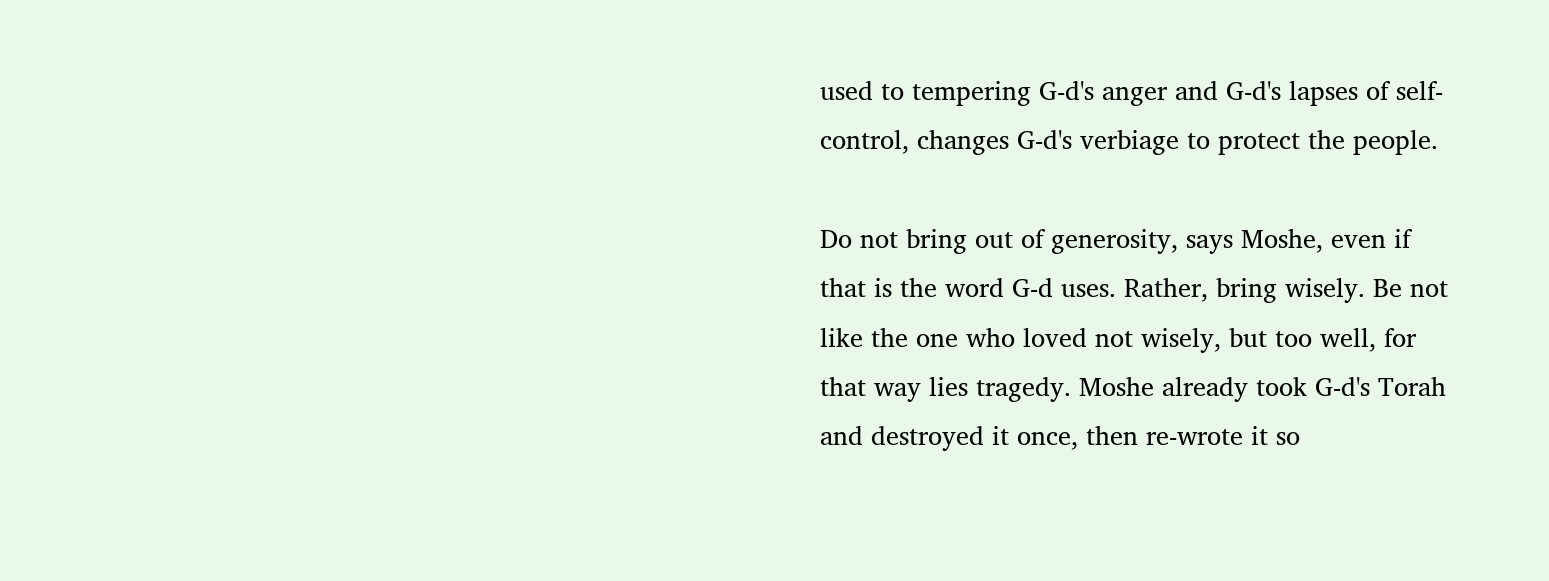used to tempering G-d's anger and G-d's lapses of self-control, changes G-d's verbiage to protect the people.

Do not bring out of generosity, says Moshe, even if that is the word G-d uses. Rather, bring wisely. Be not like the one who loved not wisely, but too well, for that way lies tragedy. Moshe already took G-d's Torah and destroyed it once, then re-wrote it so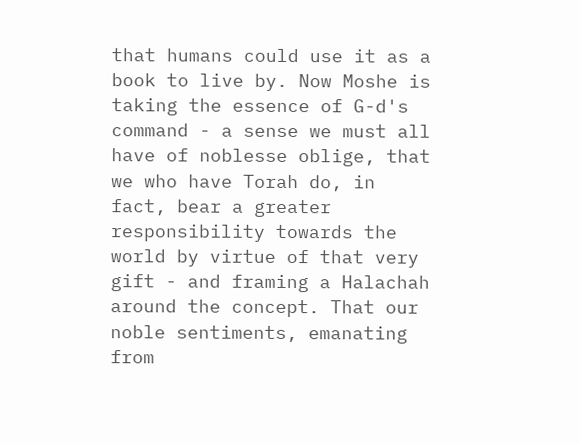that humans could use it as a book to live by. Now Moshe is taking the essence of G-d's command - a sense we must all have of noblesse oblige, that we who have Torah do, in fact, bear a greater responsibility towards the world by virtue of that very gift - and framing a Halachah around the concept. That our noble sentiments, emanating from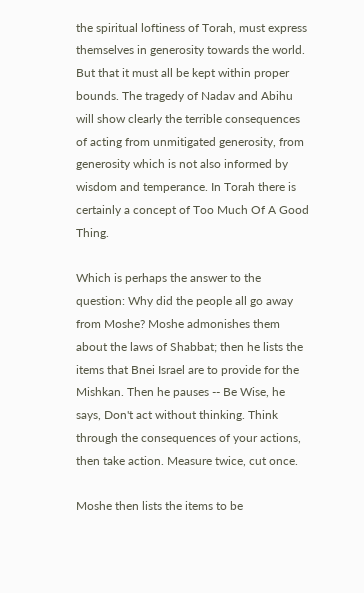the spiritual loftiness of Torah, must express themselves in generosity towards the world. But that it must all be kept within proper bounds. The tragedy of Nadav and Abihu will show clearly the terrible consequences of acting from unmitigated generosity, from generosity which is not also informed by wisdom and temperance. In Torah there is certainly a concept of Too Much Of A Good Thing.

Which is perhaps the answer to the question: Why did the people all go away from Moshe? Moshe admonishes them about the laws of Shabbat; then he lists the items that Bnei Israel are to provide for the Mishkan. Then he pauses -- Be Wise, he says, Don't act without thinking. Think through the consequences of your actions, then take action. Measure twice, cut once.

Moshe then lists the items to be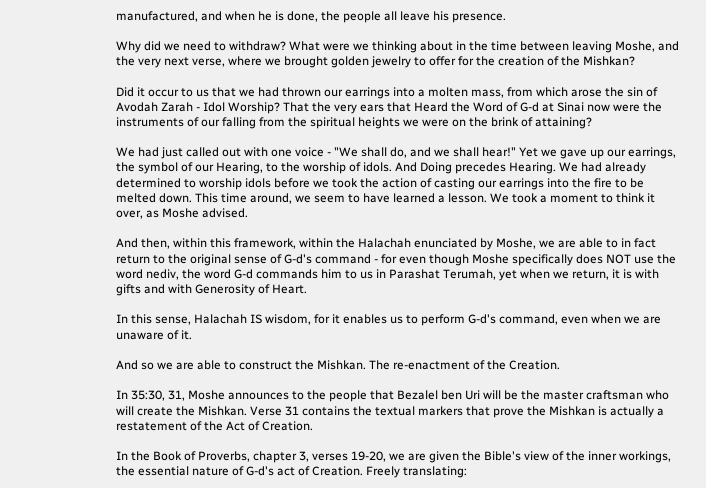manufactured, and when he is done, the people all leave his presence.

Why did we need to withdraw? What were we thinking about in the time between leaving Moshe, and the very next verse, where we brought golden jewelry to offer for the creation of the Mishkan?

Did it occur to us that we had thrown our earrings into a molten mass, from which arose the sin of Avodah Zarah - Idol Worship? That the very ears that Heard the Word of G-d at Sinai now were the instruments of our falling from the spiritual heights we were on the brink of attaining?

We had just called out with one voice - "We shall do, and we shall hear!" Yet we gave up our earrings, the symbol of our Hearing, to the worship of idols. And Doing precedes Hearing. We had already determined to worship idols before we took the action of casting our earrings into the fire to be melted down. This time around, we seem to have learned a lesson. We took a moment to think it over, as Moshe advised.

And then, within this framework, within the Halachah enunciated by Moshe, we are able to in fact return to the original sense of G-d's command - for even though Moshe specifically does NOT use the word nediv, the word G-d commands him to us in Parashat Terumah, yet when we return, it is with gifts and with Generosity of Heart.

In this sense, Halachah IS wisdom, for it enables us to perform G-d's command, even when we are unaware of it.

And so we are able to construct the Mishkan. The re-enactment of the Creation.

In 35:30, 31, Moshe announces to the people that Bezalel ben Uri will be the master craftsman who will create the Mishkan. Verse 31 contains the textual markers that prove the Mishkan is actually a restatement of the Act of Creation.

In the Book of Proverbs, chapter 3, verses 19-20, we are given the Bible's view of the inner workings, the essential nature of G-d's act of Creation. Freely translating: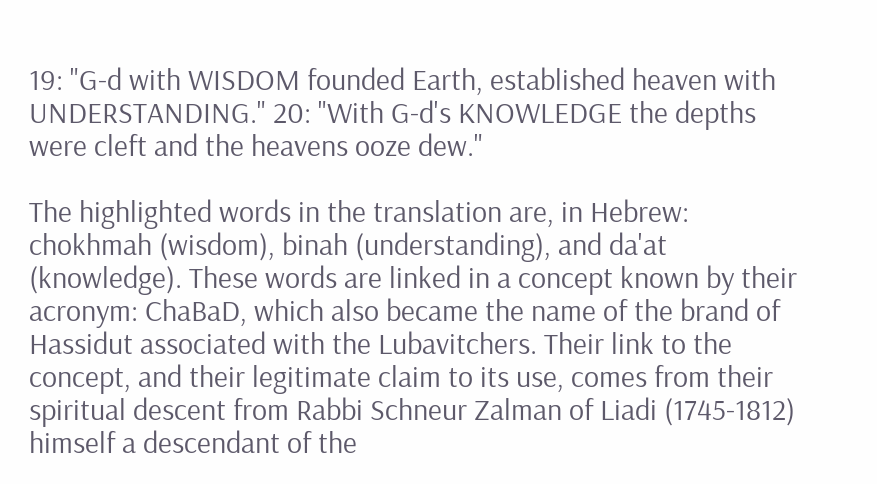19: "G-d with WISDOM founded Earth, established heaven with UNDERSTANDING." 20: "With G-d's KNOWLEDGE the depths were cleft and the heavens ooze dew."

The highlighted words in the translation are, in Hebrew: chokhmah (wisdom), binah (understanding), and da'at (knowledge). These words are linked in a concept known by their acronym: ChaBaD, which also became the name of the brand of Hassidut associated with the Lubavitchers. Their link to the concept, and their legitimate claim to its use, comes from their spiritual descent from Rabbi Schneur Zalman of Liadi (1745-1812) himself a descendant of the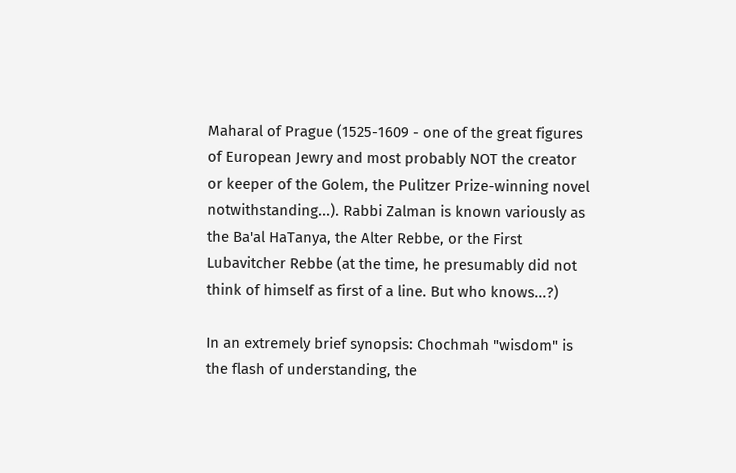Maharal of Prague (1525-1609 - one of the great figures of European Jewry and most probably NOT the creator or keeper of the Golem, the Pulitzer Prize-winning novel notwithstanding...). Rabbi Zalman is known variously as the Ba'al HaTanya, the Alter Rebbe, or the First Lubavitcher Rebbe (at the time, he presumably did not think of himself as first of a line. But who knows...?)

In an extremely brief synopsis: Chochmah "wisdom" is the flash of understanding, the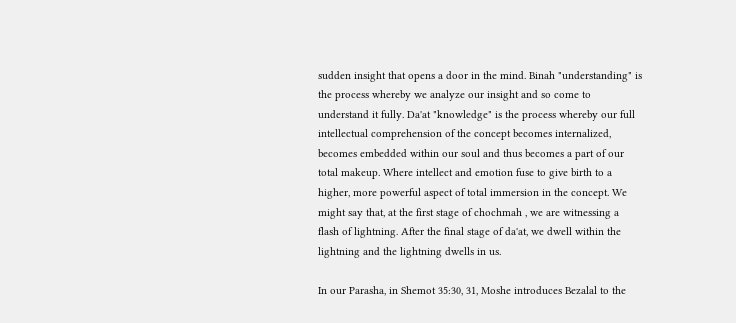sudden insight that opens a door in the mind. Binah "understanding" is the process whereby we analyze our insight and so come to understand it fully. Da'at "knowledge" is the process whereby our full intellectual comprehension of the concept becomes internalized, becomes embedded within our soul and thus becomes a part of our total makeup. Where intellect and emotion fuse to give birth to a higher, more powerful aspect of total immersion in the concept. We might say that, at the first stage of chochmah , we are witnessing a flash of lightning. After the final stage of da'at, we dwell within the lightning and the lightning dwells in us.

In our Parasha, in Shemot 35:30, 31, Moshe introduces Bezalal to the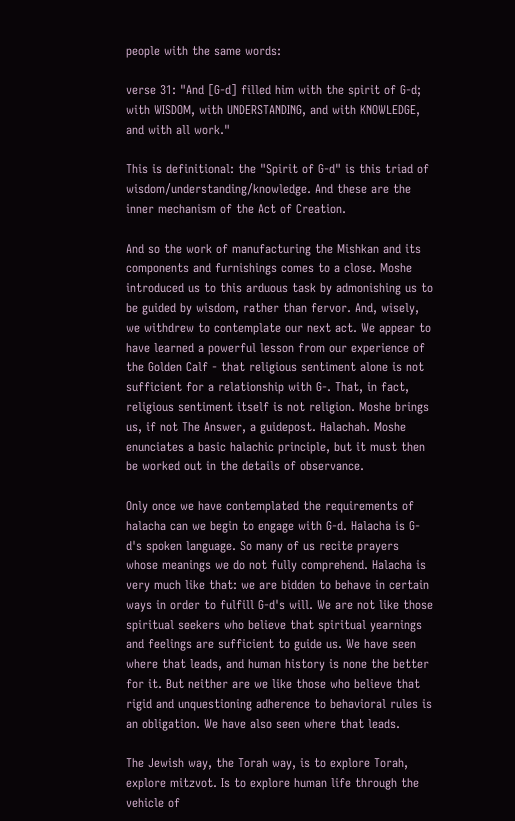people with the same words:

verse 31: "And [G-d] filled him with the spirit of G-d; with WISDOM, with UNDERSTANDING, and with KNOWLEDGE, and with all work."

This is definitional: the "Spirit of G-d" is this triad of wisdom/understanding/knowledge. And these are the inner mechanism of the Act of Creation.

And so the work of manufacturing the Mishkan and its components and furnishings comes to a close. Moshe introduced us to this arduous task by admonishing us to be guided by wisdom, rather than fervor. And, wisely, we withdrew to contemplate our next act. We appear to have learned a powerful lesson from our experience of the Golden Calf - that religious sentiment alone is not sufficient for a relationship with G-. That, in fact, religious sentiment itself is not religion. Moshe brings us, if not The Answer, a guidepost. Halachah. Moshe enunciates a basic halachic principle, but it must then be worked out in the details of observance.

Only once we have contemplated the requirements of halacha can we begin to engage with G-d. Halacha is G-d's spoken language. So many of us recite prayers whose meanings we do not fully comprehend. Halacha is very much like that: we are bidden to behave in certain ways in order to fulfill G-d's will. We are not like those spiritual seekers who believe that spiritual yearnings and feelings are sufficient to guide us. We have seen where that leads, and human history is none the better for it. But neither are we like those who believe that rigid and unquestioning adherence to behavioral rules is an obligation. We have also seen where that leads.

The Jewish way, the Torah way, is to explore Torah, explore mitzvot. Is to explore human life through the vehicle of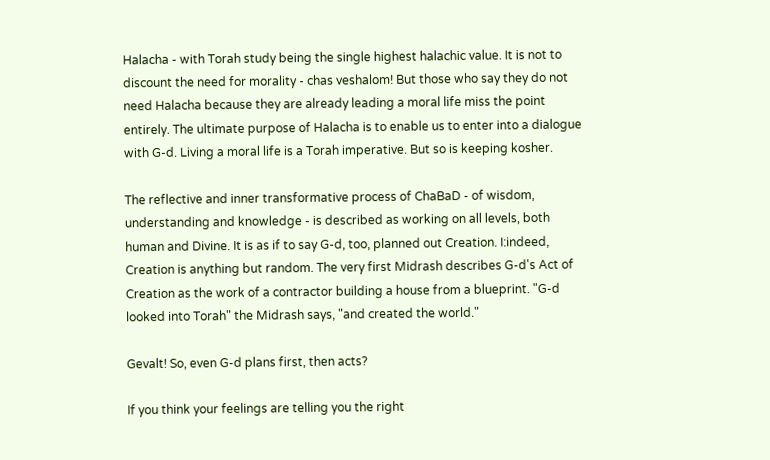Halacha - with Torah study being the single highest halachic value. It is not to discount the need for morality - chas veshalom! But those who say they do not need Halacha because they are already leading a moral life miss the point entirely. The ultimate purpose of Halacha is to enable us to enter into a dialogue with G-d. Living a moral life is a Torah imperative. But so is keeping kosher.

The reflective and inner transformative process of ChaBaD - of wisdom, understanding and knowledge - is described as working on all levels, both human and Divine. It is as if to say G-d, too, planned out Creation. I:indeed, Creation is anything but random. The very first Midrash describes G-d's Act of Creation as the work of a contractor building a house from a blueprint. "G-d looked into Torah" the Midrash says, "and created the world."

Gevalt! So, even G-d plans first, then acts?

If you think your feelings are telling you the right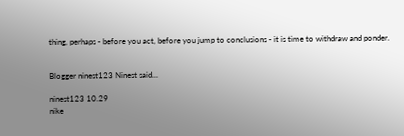thing, perhaps - before you act, before you jump to conclusions - it is time to withdraw and ponder.


Blogger ninest123 Ninest said...

ninest123 10.29
nike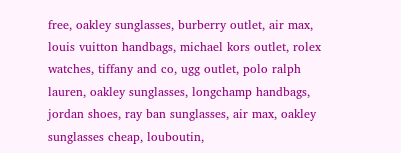free, oakley sunglasses, burberry outlet, air max, louis vuitton handbags, michael kors outlet, rolex watches, tiffany and co, ugg outlet, polo ralph lauren, oakley sunglasses, longchamp handbags, jordan shoes, ray ban sunglasses, air max, oakley sunglasses cheap, louboutin,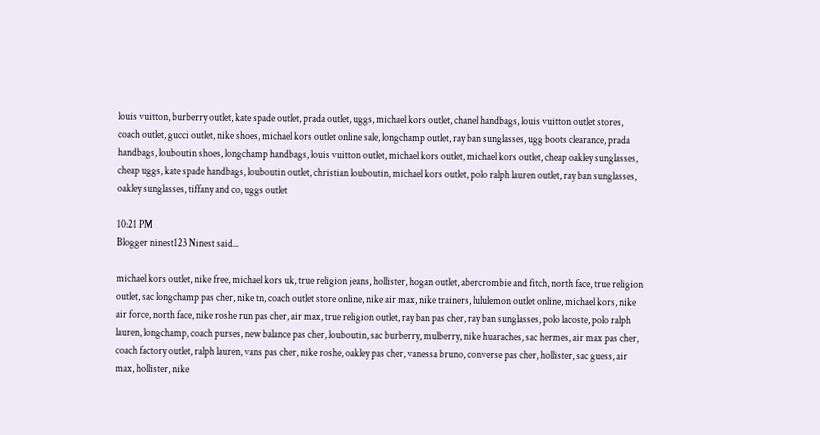louis vuitton, burberry outlet, kate spade outlet, prada outlet, uggs, michael kors outlet, chanel handbags, louis vuitton outlet stores, coach outlet, gucci outlet, nike shoes, michael kors outlet online sale, longchamp outlet, ray ban sunglasses, ugg boots clearance, prada handbags, louboutin shoes, longchamp handbags, louis vuitton outlet, michael kors outlet, michael kors outlet, cheap oakley sunglasses, cheap uggs, kate spade handbags, louboutin outlet, christian louboutin, michael kors outlet, polo ralph lauren outlet, ray ban sunglasses, oakley sunglasses, tiffany and co, uggs outlet

10:21 PM
Blogger ninest123 Ninest said...

michael kors outlet, nike free, michael kors uk, true religion jeans, hollister, hogan outlet, abercrombie and fitch, north face, true religion outlet, sac longchamp pas cher, nike tn, coach outlet store online, nike air max, nike trainers, lululemon outlet online, michael kors, nike air force, north face, nike roshe run pas cher, air max, true religion outlet, ray ban pas cher, ray ban sunglasses, polo lacoste, polo ralph lauren, longchamp, coach purses, new balance pas cher, louboutin, sac burberry, mulberry, nike huaraches, sac hermes, air max pas cher, coach factory outlet, ralph lauren, vans pas cher, nike roshe, oakley pas cher, vanessa bruno, converse pas cher, hollister, sac guess, air max, hollister, nike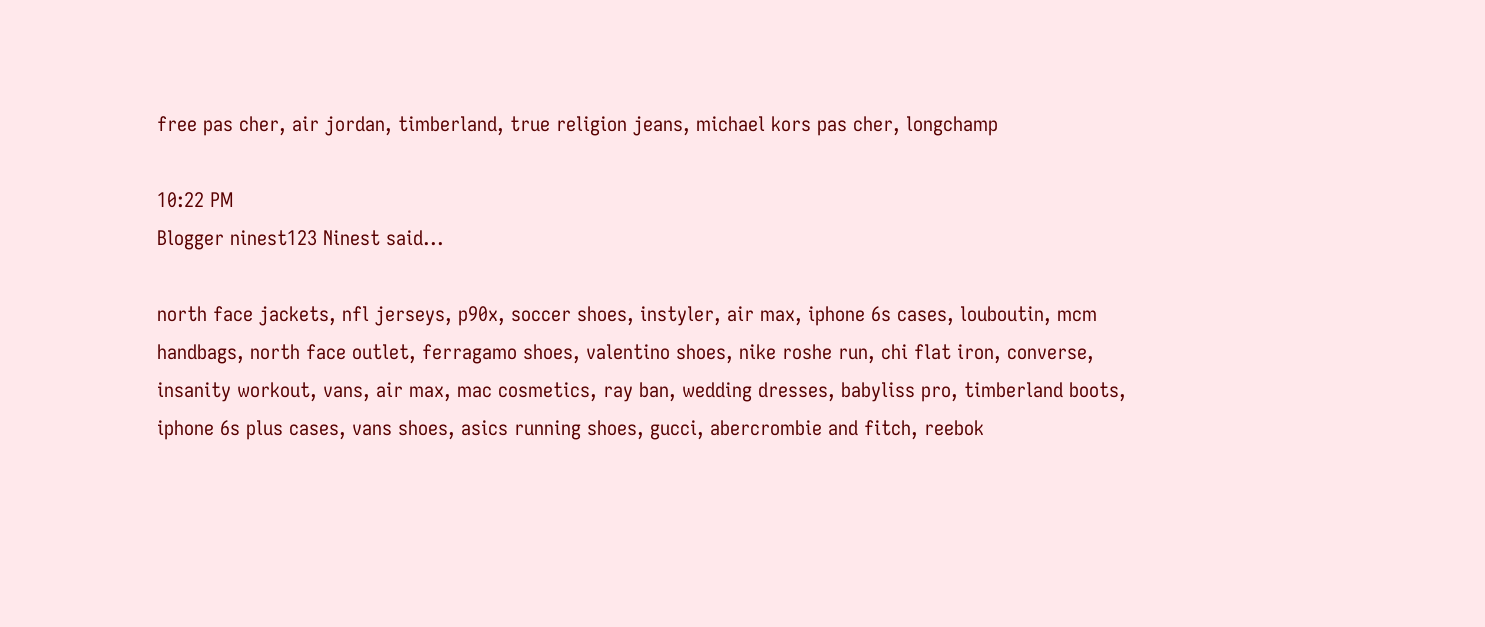free pas cher, air jordan, timberland, true religion jeans, michael kors pas cher, longchamp

10:22 PM
Blogger ninest123 Ninest said...

north face jackets, nfl jerseys, p90x, soccer shoes, instyler, air max, iphone 6s cases, louboutin, mcm handbags, north face outlet, ferragamo shoes, valentino shoes, nike roshe run, chi flat iron, converse, insanity workout, vans, air max, mac cosmetics, ray ban, wedding dresses, babyliss pro, timberland boots, iphone 6s plus cases, vans shoes, asics running shoes, gucci, abercrombie and fitch, reebok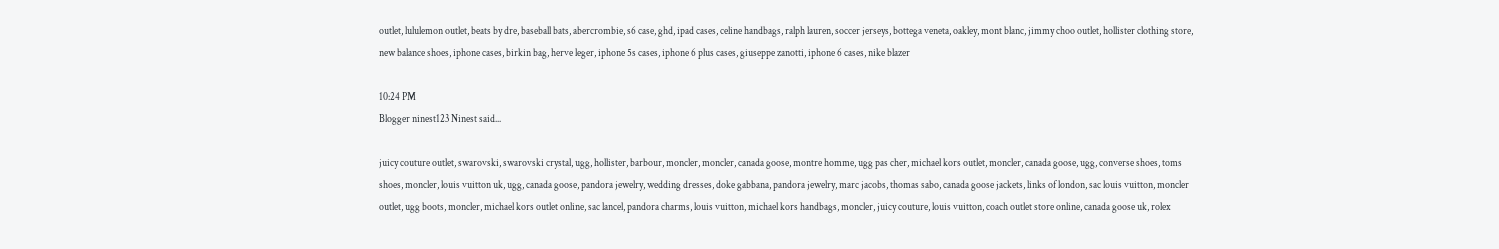outlet, lululemon outlet, beats by dre, baseball bats, abercrombie, s6 case, ghd, ipad cases, celine handbags, ralph lauren, soccer jerseys, bottega veneta, oakley, mont blanc, jimmy choo outlet, hollister clothing store, new balance shoes, iphone cases, birkin bag, herve leger, iphone 5s cases, iphone 6 plus cases, giuseppe zanotti, iphone 6 cases, nike blazer

10:24 PM
Blogger ninest123 Ninest said...

juicy couture outlet, swarovski, swarovski crystal, ugg, hollister, barbour, moncler, moncler, canada goose, montre homme, ugg pas cher, michael kors outlet, moncler, canada goose, ugg, converse shoes, toms shoes, moncler, louis vuitton uk, ugg, canada goose, pandora jewelry, wedding dresses, doke gabbana, pandora jewelry, marc jacobs, thomas sabo, canada goose jackets, links of london, sac louis vuitton, moncler outlet, ugg boots, moncler, michael kors outlet online, sac lancel, pandora charms, louis vuitton, michael kors handbags, moncler, juicy couture, louis vuitton, coach outlet store online, canada goose uk, rolex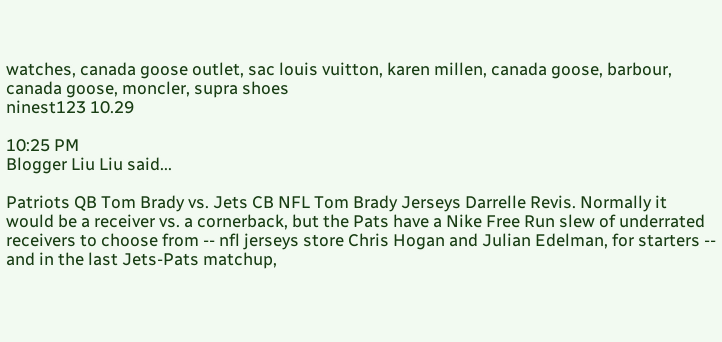watches, canada goose outlet, sac louis vuitton, karen millen, canada goose, barbour, canada goose, moncler, supra shoes
ninest123 10.29

10:25 PM
Blogger Liu Liu said...

Patriots QB Tom Brady vs. Jets CB NFL Tom Brady Jerseys Darrelle Revis. Normally it would be a receiver vs. a cornerback, but the Pats have a Nike Free Run slew of underrated receivers to choose from -- nfl jerseys store Chris Hogan and Julian Edelman, for starters -- and in the last Jets-Pats matchup,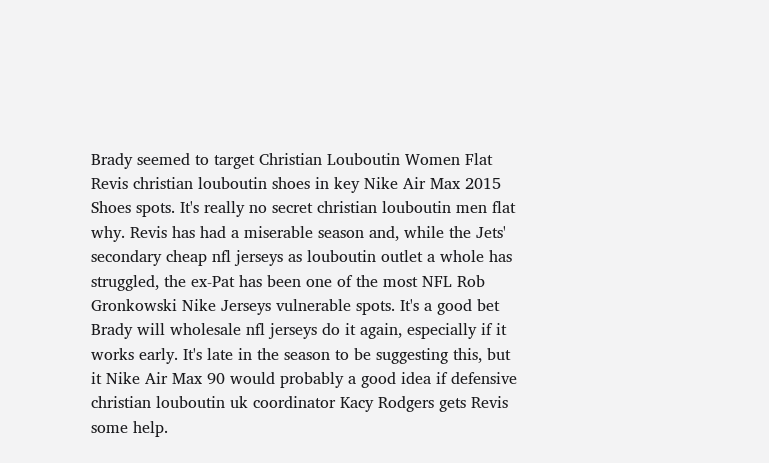Brady seemed to target Christian Louboutin Women Flat Revis christian louboutin shoes in key Nike Air Max 2015 Shoes spots. It's really no secret christian louboutin men flat why. Revis has had a miserable season and, while the Jets' secondary cheap nfl jerseys as louboutin outlet a whole has struggled, the ex-Pat has been one of the most NFL Rob Gronkowski Nike Jerseys vulnerable spots. It's a good bet Brady will wholesale nfl jerseys do it again, especially if it works early. It's late in the season to be suggesting this, but it Nike Air Max 90 would probably a good idea if defensive christian louboutin uk coordinator Kacy Rodgers gets Revis some help.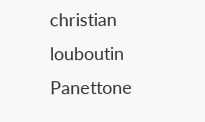christian louboutin Panettone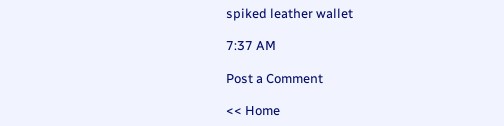spiked leather wallet

7:37 AM

Post a Comment

<< Home